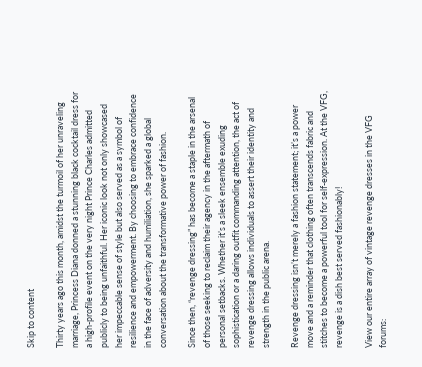Skip to content

Thirty years ago this month, amidst the turmoil of her unraveling marriage, Princess Diana donned a stunning black cocktail dress for a high-profile event on the very night Prince Charles admitted publicly to being unfaithful. Her iconic look not only showcased her impeccable sense of style but also served as a symbol of resilience and empowerment. By choosing to embrace confidence in the face of adversity and humiliation, she sparked a global conversation about the transformative power of fashion.

Since then, “revenge dressing” has become a staple in the arsenal of those seeking to reclaim their agency in the aftermath of personal setbacks. Whether it’s a sleek ensemble exuding sophistication or a daring outfit commanding attention, the act of revenge dressing allows individuals to assert their identity and strength in the public arena.

Revenge dressing isn’t merely a fashion statement; it’s a power move and a reminder that clothing often transcends fabric and stitches to become a powerful tool for self-expression. At the VFG, revenge is a dish best served fashionably!

View our entire array of vintage revenge dresses in the VFG forums: